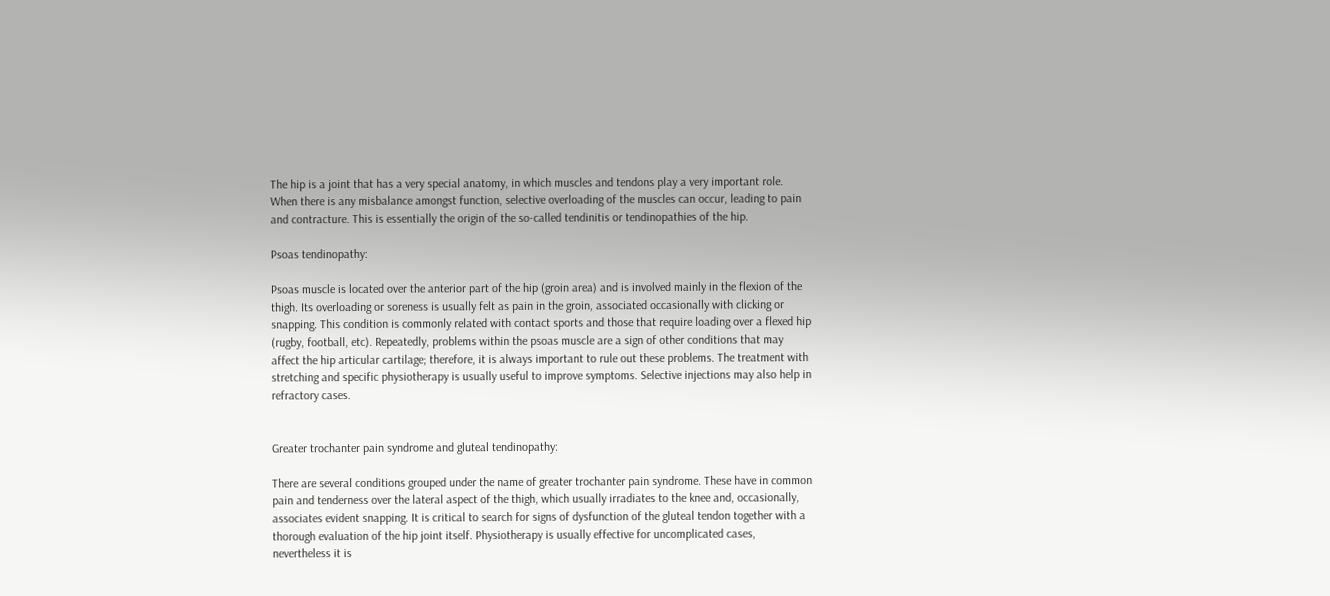The hip is a joint that has a very special anatomy, in which muscles and tendons play a very important role. When there is any misbalance amongst function, selective overloading of the muscles can occur, leading to pain and contracture. This is essentially the origin of the so-called tendinitis or tendinopathies of the hip.

Psoas tendinopathy:

Psoas muscle is located over the anterior part of the hip (groin area) and is involved mainly in the flexion of the thigh. Its overloading or soreness is usually felt as pain in the groin, associated occasionally with clicking or snapping. This condition is commonly related with contact sports and those that require loading over a flexed hip (rugby, football, etc). Repeatedly, problems within the psoas muscle are a sign of other conditions that may affect the hip articular cartilage; therefore, it is always important to rule out these problems. The treatment with stretching and specific physiotherapy is usually useful to improve symptoms. Selective injections may also help in refractory cases.


Greater trochanter pain syndrome and gluteal tendinopathy:

There are several conditions grouped under the name of greater trochanter pain syndrome. These have in common pain and tenderness over the lateral aspect of the thigh, which usually irradiates to the knee and, occasionally, associates evident snapping. It is critical to search for signs of dysfunction of the gluteal tendon together with a thorough evaluation of the hip joint itself. Physiotherapy is usually effective for uncomplicated cases, nevertheless it is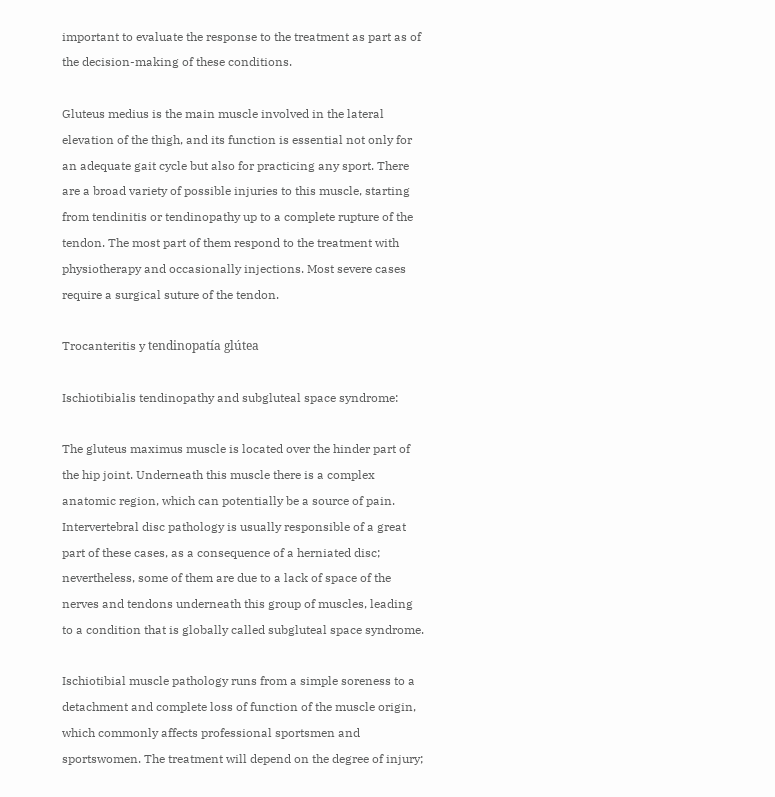important to evaluate the response to the treatment as part as of the decision-making of these conditions.

Gluteus medius is the main muscle involved in the lateral elevation of the thigh, and its function is essential not only for an adequate gait cycle but also for practicing any sport. There are a broad variety of possible injuries to this muscle, starting from tendinitis or tendinopathy up to a complete rupture of the tendon. The most part of them respond to the treatment with physiotherapy and occasionally injections. Most severe cases require a surgical suture of the tendon.

Trocanteritis y tendinopatía glútea

Ischiotibialis tendinopathy and subgluteal space syndrome:

The gluteus maximus muscle is located over the hinder part of the hip joint. Underneath this muscle there is a complex anatomic region, which can potentially be a source of pain. Intervertebral disc pathology is usually responsible of a great part of these cases, as a consequence of a herniated disc; nevertheless, some of them are due to a lack of space of the nerves and tendons underneath this group of muscles, leading to a condition that is globally called subgluteal space syndrome.

Ischiotibial muscle pathology runs from a simple soreness to a detachment and complete loss of function of the muscle origin, which commonly affects professional sportsmen and sportswomen. The treatment will depend on the degree of injury;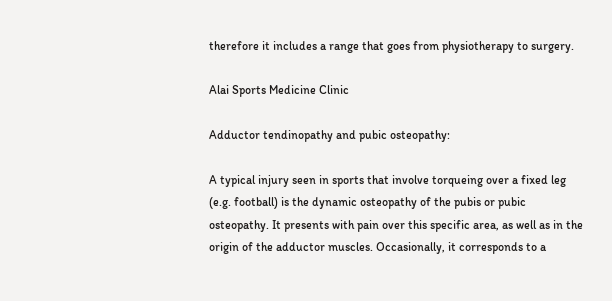therefore it includes a range that goes from physiotherapy to surgery.

Alai Sports Medicine Clinic

Adductor tendinopathy and pubic osteopathy:

A typical injury seen in sports that involve torqueing over a fixed leg (e.g. football) is the dynamic osteopathy of the pubis or pubic osteopathy. It presents with pain over this specific area, as well as in the origin of the adductor muscles. Occasionally, it corresponds to a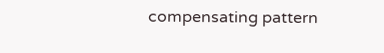compensating pattern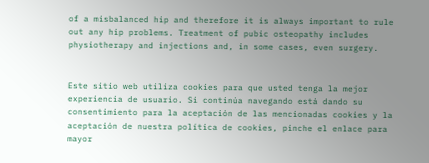of a misbalanced hip and therefore it is always important to rule out any hip problems. Treatment of pubic osteopathy includes physiotherapy and injections and, in some cases, even surgery.


Este sitio web utiliza cookies para que usted tenga la mejor experiencia de usuario. Si continúa navegando está dando su consentimiento para la aceptación de las mencionadas cookies y la aceptación de nuestra política de cookies, pinche el enlace para mayor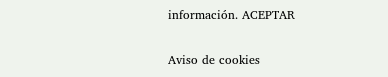información. ACEPTAR

Aviso de cookies